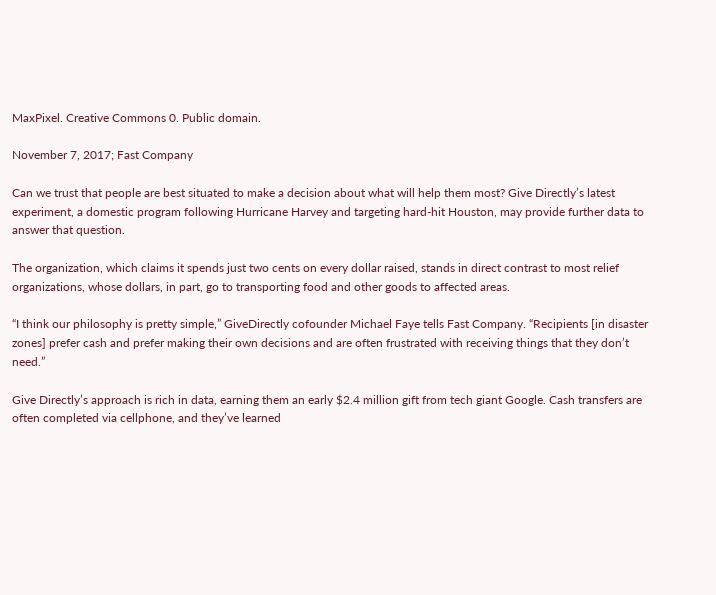MaxPixel. Creative Commons 0. Public domain.

November 7, 2017; Fast Company

Can we trust that people are best situated to make a decision about what will help them most? Give Directly’s latest experiment, a domestic program following Hurricane Harvey and targeting hard-hit Houston, may provide further data to answer that question.

The organization, which claims it spends just two cents on every dollar raised, stands in direct contrast to most relief organizations, whose dollars, in part, go to transporting food and other goods to affected areas.

“I think our philosophy is pretty simple,” GiveDirectly cofounder Michael Faye tells Fast Company. “Recipients [in disaster zones] prefer cash and prefer making their own decisions and are often frustrated with receiving things that they don’t need.”

Give Directly’s approach is rich in data, earning them an early $2.4 million gift from tech giant Google. Cash transfers are often completed via cellphone, and they’ve learned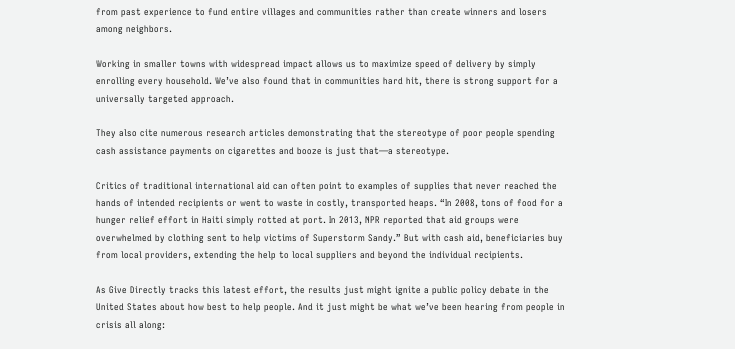from past experience to fund entire villages and communities rather than create winners and losers among neighbors.

Working in smaller towns with widespread impact allows us to maximize speed of delivery by simply enrolling every household. We’ve also found that in communities hard hit, there is strong support for a universally targeted approach.

They also cite numerous research articles demonstrating that the stereotype of poor people spending cash assistance payments on cigarettes and booze is just that—a stereotype.

Critics of traditional international aid can often point to examples of supplies that never reached the hands of intended recipients or went to waste in costly, transported heaps. “In 2008, tons of food for a hunger relief effort in Haiti simply rotted at port. In 2013, NPR reported that aid groups were overwhelmed by clothing sent to help victims of Superstorm Sandy.” But with cash aid, beneficiaries buy from local providers, extending the help to local suppliers and beyond the individual recipients.

As Give Directly tracks this latest effort, the results just might ignite a public policy debate in the United States about how best to help people. And it just might be what we’ve been hearing from people in crisis all along: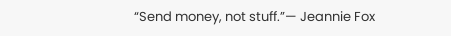“Send money, not stuff.”— Jeannie Fox